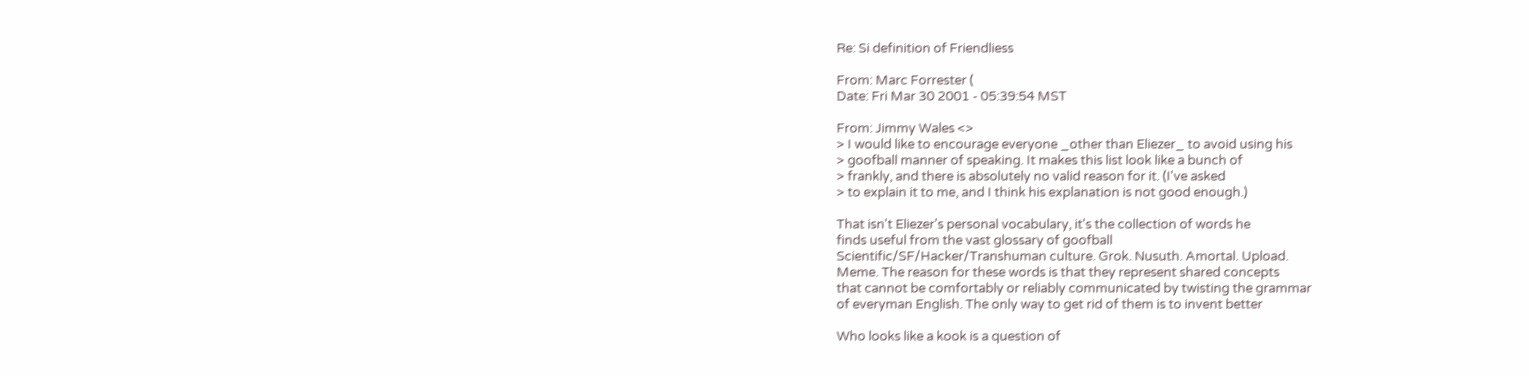Re: Si definition of Friendliess

From: Marc Forrester (
Date: Fri Mar 30 2001 - 05:39:54 MST

From: Jimmy Wales <>
> I would like to encourage everyone _other than Eliezer_ to avoid using his
> goofball manner of speaking. It makes this list look like a bunch of
> frankly, and there is absolutely no valid reason for it. (I've asked
> to explain it to me, and I think his explanation is not good enough.)

That isn't Eliezer's personal vocabulary, it's the collection of words he
finds useful from the vast glossary of goofball
Scientific/SF/Hacker/Transhuman culture. Grok. Nusuth. Amortal. Upload.
Meme. The reason for these words is that they represent shared concepts
that cannot be comfortably or reliably communicated by twisting the grammar
of everyman English. The only way to get rid of them is to invent better

Who looks like a kook is a question of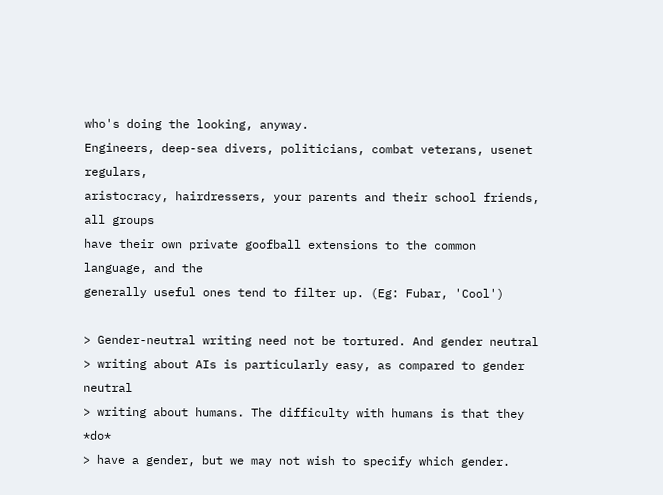who's doing the looking, anyway.
Engineers, deep-sea divers, politicians, combat veterans, usenet regulars,
aristocracy, hairdressers, your parents and their school friends, all groups
have their own private goofball extensions to the common language, and the
generally useful ones tend to filter up. (Eg: Fubar, 'Cool')

> Gender-neutral writing need not be tortured. And gender neutral
> writing about AIs is particularly easy, as compared to gender neutral
> writing about humans. The difficulty with humans is that they *do*
> have a gender, but we may not wish to specify which gender.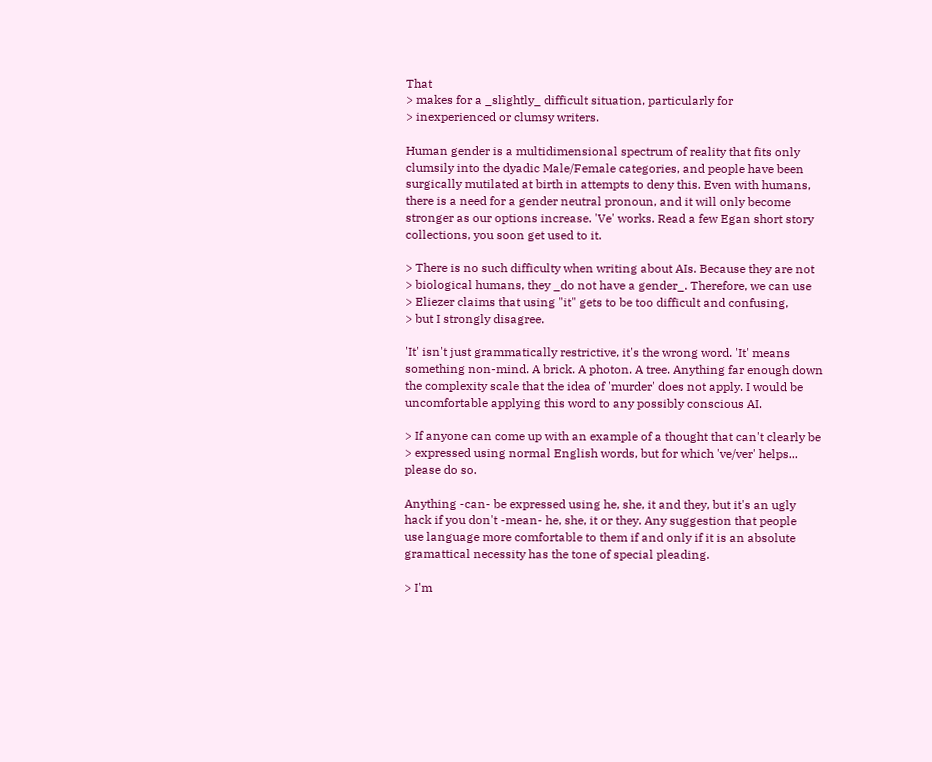That
> makes for a _slightly_ difficult situation, particularly for
> inexperienced or clumsy writers.

Human gender is a multidimensional spectrum of reality that fits only
clumsily into the dyadic Male/Female categories, and people have been
surgically mutilated at birth in attempts to deny this. Even with humans,
there is a need for a gender neutral pronoun, and it will only become
stronger as our options increase. 'Ve' works. Read a few Egan short story
collections, you soon get used to it.

> There is no such difficulty when writing about AIs. Because they are not
> biological humans, they _do not have a gender_. Therefore, we can use
> Eliezer claims that using "it" gets to be too difficult and confusing,
> but I strongly disagree.

'It' isn't just grammatically restrictive, it's the wrong word. 'It' means
something non-mind. A brick. A photon. A tree. Anything far enough down
the complexity scale that the idea of 'murder' does not apply. I would be
uncomfortable applying this word to any possibly conscious AI.

> If anyone can come up with an example of a thought that can't clearly be
> expressed using normal English words, but for which 've/ver' helps...
please do so.

Anything -can- be expressed using he, she, it and they, but it's an ugly
hack if you don't -mean- he, she, it or they. Any suggestion that people
use language more comfortable to them if and only if it is an absolute
gramattical necessity has the tone of special pleading.

> I'm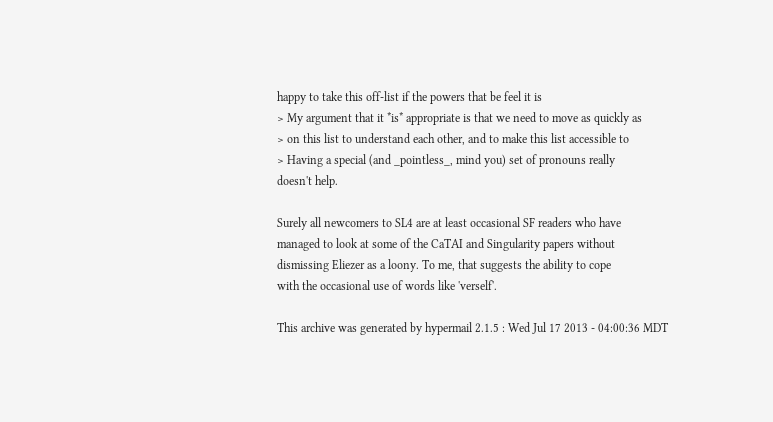happy to take this off-list if the powers that be feel it is
> My argument that it *is* appropriate is that we need to move as quickly as
> on this list to understand each other, and to make this list accessible to
> Having a special (and _pointless_, mind you) set of pronouns really
doesn't help.

Surely all newcomers to SL4 are at least occasional SF readers who have
managed to look at some of the CaTAI and Singularity papers without
dismissing Eliezer as a loony. To me, that suggests the ability to cope
with the occasional use of words like 'verself'.

This archive was generated by hypermail 2.1.5 : Wed Jul 17 2013 - 04:00:36 MDT